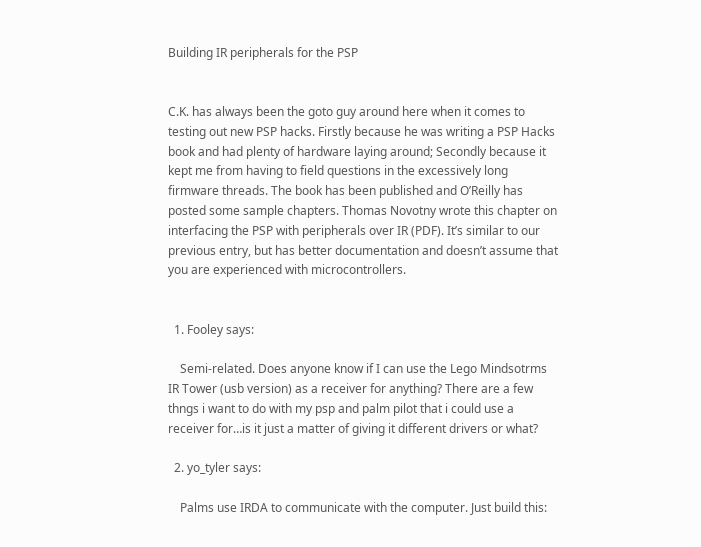Building IR peripherals for the PSP


C.K. has always been the goto guy around here when it comes to testing out new PSP hacks. Firstly because he was writing a PSP Hacks book and had plenty of hardware laying around; Secondly because it kept me from having to field questions in the excessively long firmware threads. The book has been published and O’Reilly has posted some sample chapters. Thomas Novotny wrote this chapter on interfacing the PSP with peripherals over IR (PDF). It’s similar to our previous entry, but has better documentation and doesn’t assume that you are experienced with microcontrollers.


  1. Fooley says:

    Semi-related. Does anyone know if I can use the Lego Mindsotrms IR Tower (usb version) as a receiver for anything? There are a few thngs i want to do with my psp and palm pilot that i could use a receiver for…is it just a matter of giving it different drivers or what?

  2. yo_tyler says:

    Palms use IRDA to communicate with the computer. Just build this: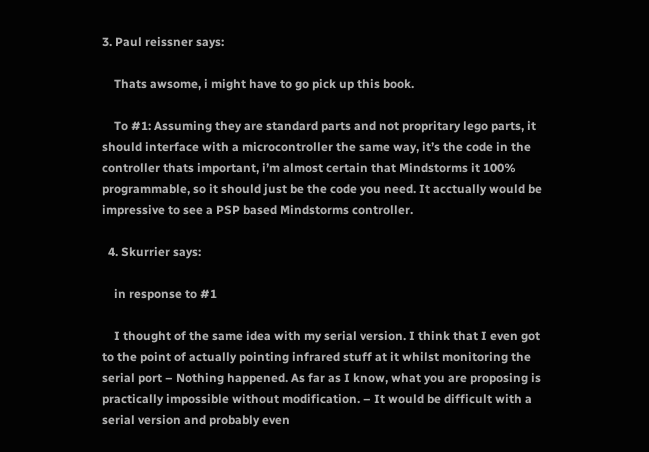3. Paul reissner says:

    Thats awsome, i might have to go pick up this book.

    To #1: Assuming they are standard parts and not propritary lego parts, it should interface with a microcontroller the same way, it’s the code in the controller thats important, i’m almost certain that Mindstorms it 100% programmable, so it should just be the code you need. It acctually would be impressive to see a PSP based Mindstorms controller.

  4. Skurrier says:

    in response to #1

    I thought of the same idea with my serial version. I think that I even got to the point of actually pointing infrared stuff at it whilst monitoring the serial port – Nothing happened. As far as I know, what you are proposing is practically impossible without modification. – It would be difficult with a serial version and probably even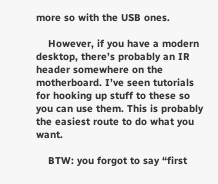more so with the USB ones.

    However, if you have a modern desktop, there’s probably an IR header somewhere on the motherboard. I’ve seen tutorials for hooking up stuff to these so you can use them. This is probably the easiest route to do what you want.

    BTW: you forgot to say “first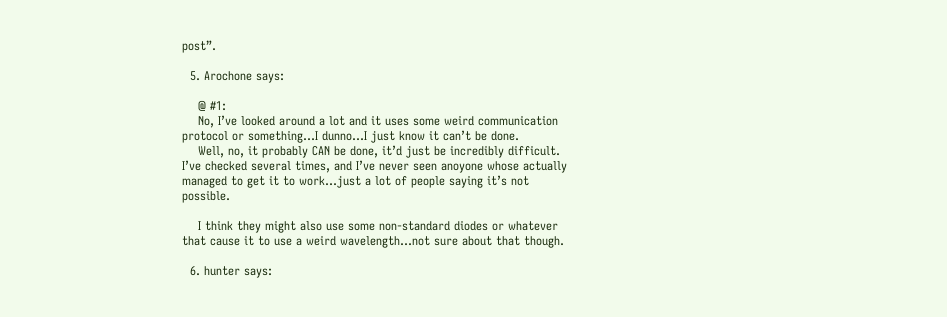post”.

  5. Arochone says:

    @ #1:
    No, I’ve looked around a lot and it uses some weird communication protocol or something…I dunno…I just know it can’t be done.
    Well, no, it probably CAN be done, it’d just be incredibly difficult. I’ve checked several times, and I’ve never seen anoyone whose actually managed to get it to work…just a lot of people saying it’s not possible.

    I think they might also use some non-standard diodes or whatever that cause it to use a weird wavelength…not sure about that though.

  6. hunter says: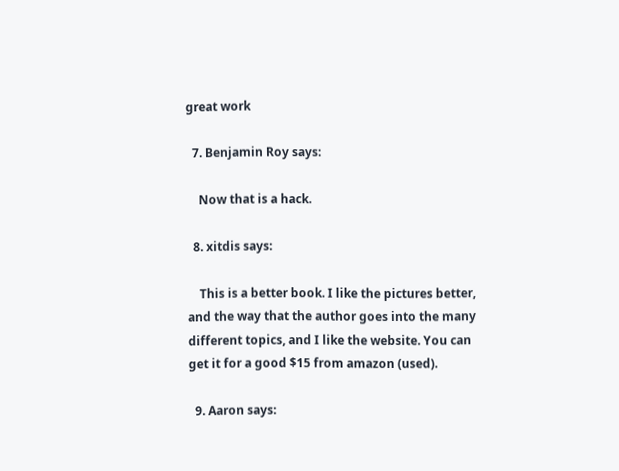great work

  7. Benjamin Roy says:

    Now that is a hack.

  8. xitdis says:

    This is a better book. I like the pictures better, and the way that the author goes into the many different topics, and I like the website. You can get it for a good $15 from amazon (used).

  9. Aaron says: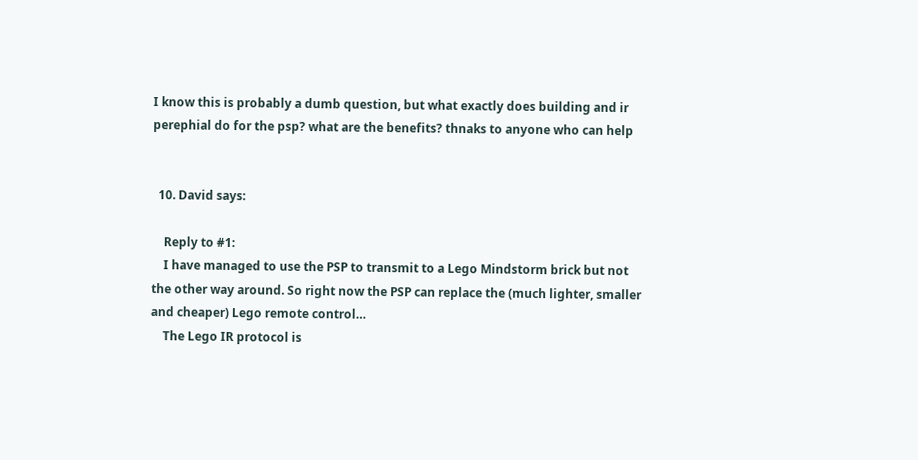I know this is probably a dumb question, but what exactly does building and ir perephial do for the psp? what are the benefits? thnaks to anyone who can help


  10. David says:

    Reply to #1:
    I have managed to use the PSP to transmit to a Lego Mindstorm brick but not the other way around. So right now the PSP can replace the (much lighter, smaller and cheaper) Lego remote control…
    The Lego IR protocol is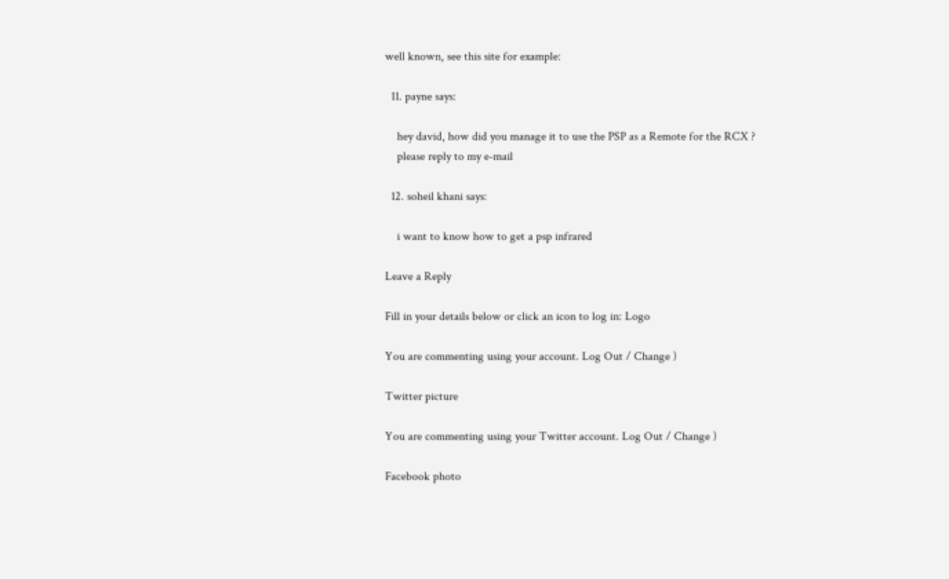well known, see this site for example:

  11. payne says:

    hey david, how did you manage it to use the PSP as a Remote for the RCX ?
    please reply to my e-mail

  12. soheil khani says:

    i want to know how to get a psp infrared

Leave a Reply

Fill in your details below or click an icon to log in: Logo

You are commenting using your account. Log Out / Change )

Twitter picture

You are commenting using your Twitter account. Log Out / Change )

Facebook photo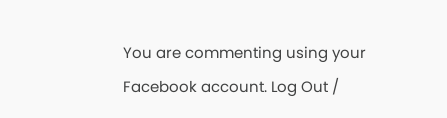You are commenting using your Facebook account. Log Out /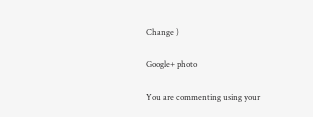Change )

Google+ photo

You are commenting using your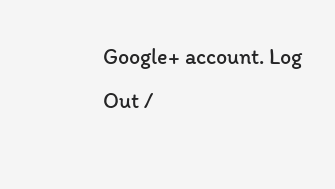Google+ account. Log Out /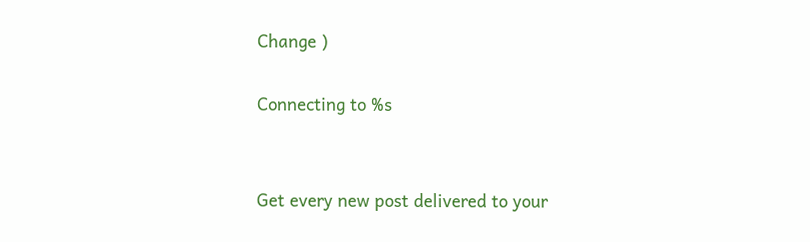Change )

Connecting to %s


Get every new post delivered to your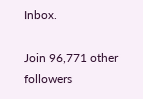Inbox.

Join 96,771 other followers